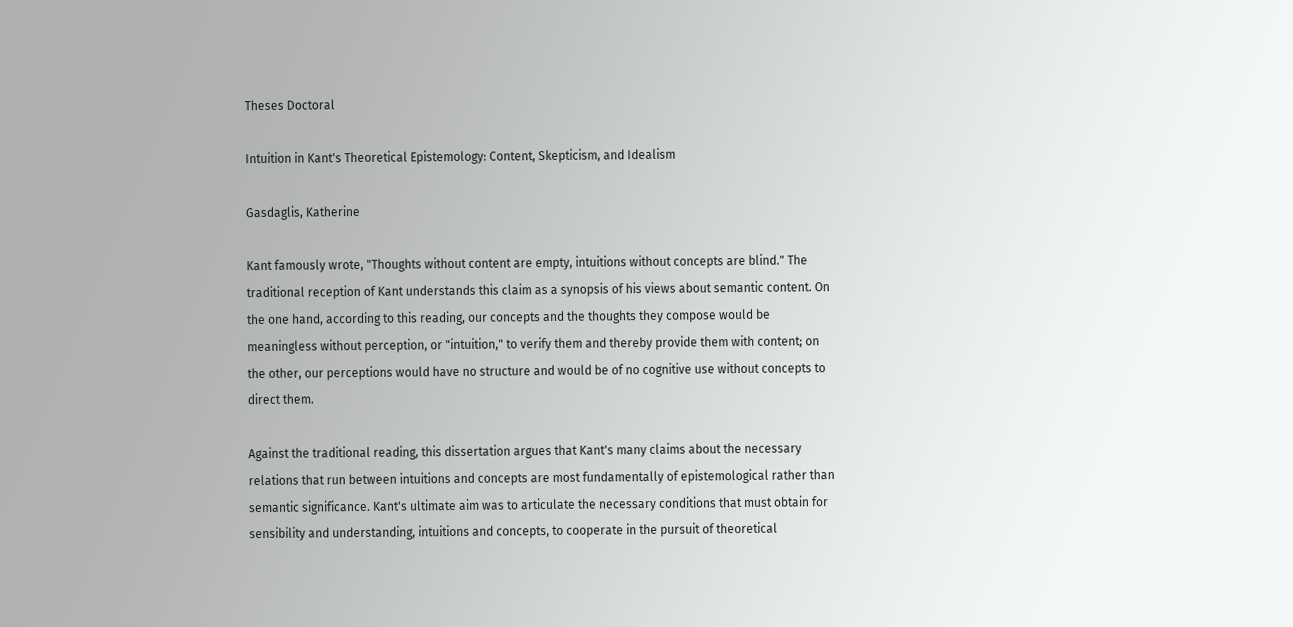Theses Doctoral

Intuition in Kant's Theoretical Epistemology: Content, Skepticism, and Idealism

Gasdaglis, Katherine

Kant famously wrote, "Thoughts without content are empty, intuitions without concepts are blind." The traditional reception of Kant understands this claim as a synopsis of his views about semantic content. On the one hand, according to this reading, our concepts and the thoughts they compose would be meaningless without perception, or "intuition," to verify them and thereby provide them with content; on the other, our perceptions would have no structure and would be of no cognitive use without concepts to direct them.

Against the traditional reading, this dissertation argues that Kant's many claims about the necessary relations that run between intuitions and concepts are most fundamentally of epistemological rather than semantic significance. Kant's ultimate aim was to articulate the necessary conditions that must obtain for sensibility and understanding, intuitions and concepts, to cooperate in the pursuit of theoretical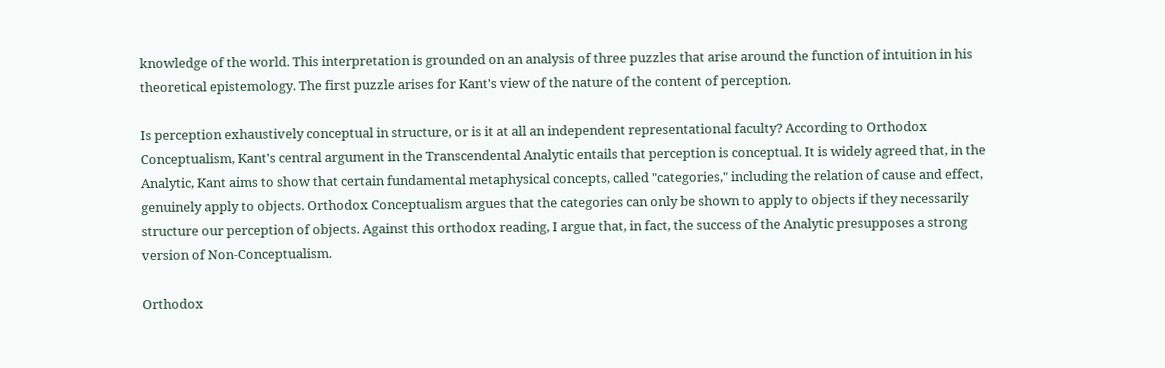knowledge of the world. This interpretation is grounded on an analysis of three puzzles that arise around the function of intuition in his theoretical epistemology. The first puzzle arises for Kant's view of the nature of the content of perception.

Is perception exhaustively conceptual in structure, or is it at all an independent representational faculty? According to Orthodox Conceptualism, Kant's central argument in the Transcendental Analytic entails that perception is conceptual. It is widely agreed that, in the Analytic, Kant aims to show that certain fundamental metaphysical concepts, called "categories," including the relation of cause and effect, genuinely apply to objects. Orthodox Conceptualism argues that the categories can only be shown to apply to objects if they necessarily structure our perception of objects. Against this orthodox reading, I argue that, in fact, the success of the Analytic presupposes a strong version of Non-Conceptualism.

Orthodox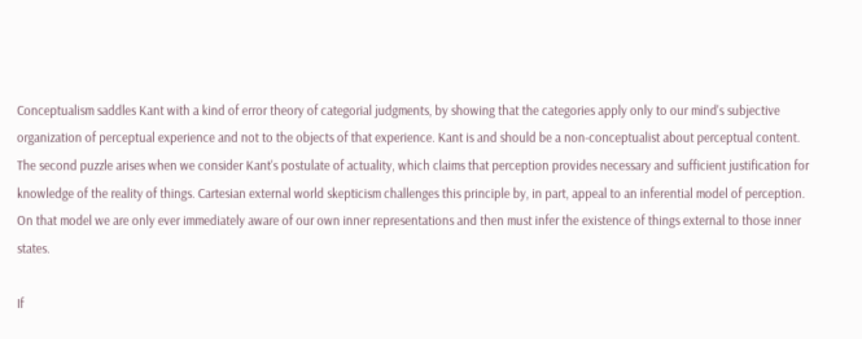Conceptualism saddles Kant with a kind of error theory of categorial judgments, by showing that the categories apply only to our mind's subjective organization of perceptual experience and not to the objects of that experience. Kant is and should be a non-conceptualist about perceptual content. The second puzzle arises when we consider Kant's postulate of actuality, which claims that perception provides necessary and sufficient justification for knowledge of the reality of things. Cartesian external world skepticism challenges this principle by, in part, appeal to an inferential model of perception. On that model we are only ever immediately aware of our own inner representations and then must infer the existence of things external to those inner states.

If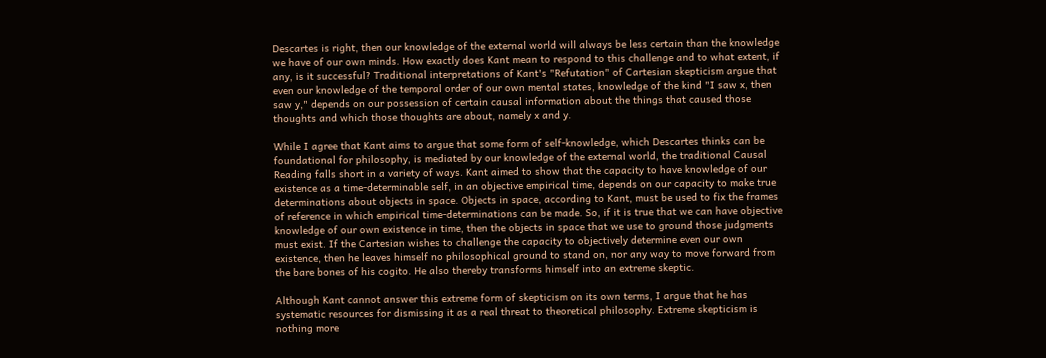Descartes is right, then our knowledge of the external world will always be less certain than the knowledge we have of our own minds. How exactly does Kant mean to respond to this challenge and to what extent, if any, is it successful? Traditional interpretations of Kant's "Refutation" of Cartesian skepticism argue that even our knowledge of the temporal order of our own mental states, knowledge of the kind "I saw x, then saw y," depends on our possession of certain causal information about the things that caused those thoughts and which those thoughts are about, namely x and y.

While I agree that Kant aims to argue that some form of self-knowledge, which Descartes thinks can be foundational for philosophy, is mediated by our knowledge of the external world, the traditional Causal Reading falls short in a variety of ways. Kant aimed to show that the capacity to have knowledge of our existence as a time-determinable self, in an objective empirical time, depends on our capacity to make true determinations about objects in space. Objects in space, according to Kant, must be used to fix the frames of reference in which empirical time-determinations can be made. So, if it is true that we can have objective knowledge of our own existence in time, then the objects in space that we use to ground those judgments must exist. If the Cartesian wishes to challenge the capacity to objectively determine even our own existence, then he leaves himself no philosophical ground to stand on, nor any way to move forward from the bare bones of his cogito. He also thereby transforms himself into an extreme skeptic.

Although Kant cannot answer this extreme form of skepticism on its own terms, I argue that he has systematic resources for dismissing it as a real threat to theoretical philosophy. Extreme skepticism is nothing more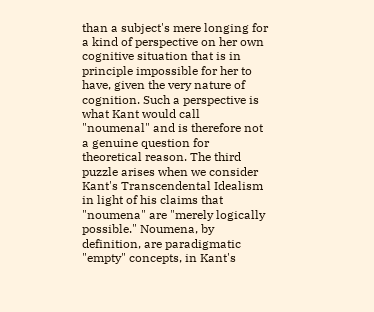than a subject's mere longing for a kind of perspective on her own cognitive situation that is in principle impossible for her to have, given the very nature of cognition. Such a perspective is what Kant would call "noumenal" and is therefore not a genuine question for theoretical reason. The third puzzle arises when we consider Kant's Transcendental Idealism in light of his claims that "noumena" are "merely logically possible." Noumena, by definition, are paradigmatic "empty" concepts, in Kant's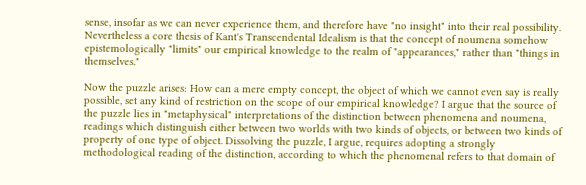sense, insofar as we can never experience them, and therefore have "no insight" into their real possibility. Nevertheless a core thesis of Kant's Transcendental Idealism is that the concept of noumena somehow epistemologically "limits" our empirical knowledge to the realm of "appearances," rather than "things in themselves."

Now the puzzle arises: How can a mere empty concept, the object of which we cannot even say is really possible, set any kind of restriction on the scope of our empirical knowledge? I argue that the source of the puzzle lies in "metaphysical" interpretations of the distinction between phenomena and noumena, readings which distinguish either between two worlds with two kinds of objects, or between two kinds of property of one type of object. Dissolving the puzzle, I argue, requires adopting a strongly methodological reading of the distinction, according to which the phenomenal refers to that domain of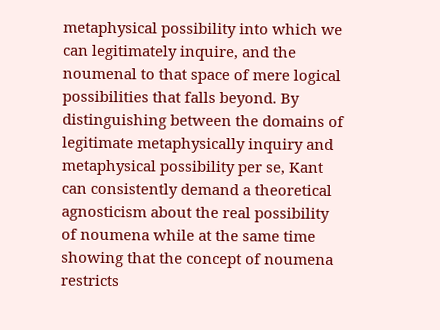metaphysical possibility into which we can legitimately inquire, and the noumenal to that space of mere logical possibilities that falls beyond. By distinguishing between the domains of legitimate metaphysically inquiry and metaphysical possibility per se, Kant can consistently demand a theoretical agnosticism about the real possibility of noumena while at the same time showing that the concept of noumena restricts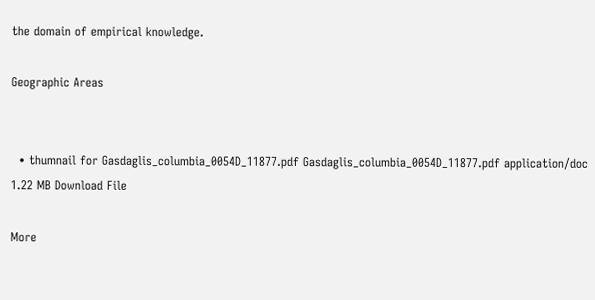the domain of empirical knowledge.

Geographic Areas


  • thumnail for Gasdaglis_columbia_0054D_11877.pdf Gasdaglis_columbia_0054D_11877.pdf application/doc 1.22 MB Download File

More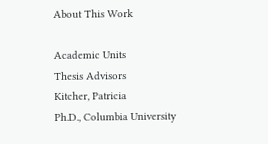About This Work

Academic Units
Thesis Advisors
Kitcher, Patricia
Ph.D., Columbia University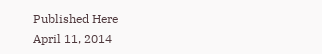Published Here
April 11, 2014